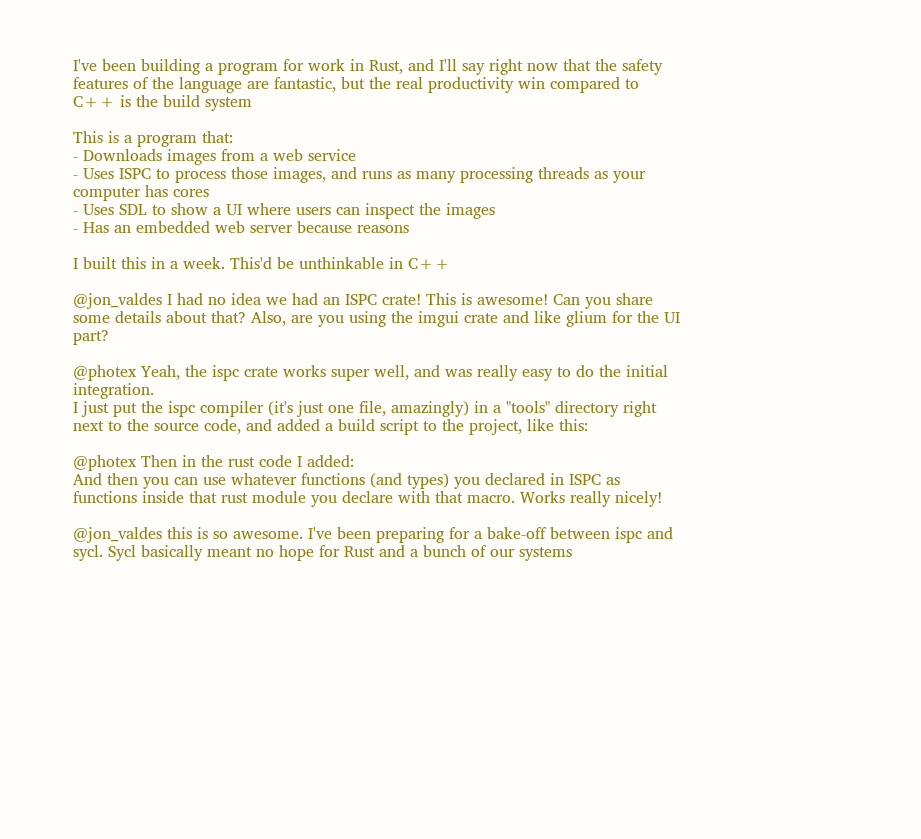I've been building a program for work in Rust, and I'll say right now that the safety features of the language are fantastic, but the real productivity win compared to C++ is the build system

This is a program that:
- Downloads images from a web service
- Uses ISPC to process those images, and runs as many processing threads as your computer has cores
- Uses SDL to show a UI where users can inspect the images
- Has an embedded web server because reasons

I built this in a week. This'd be unthinkable in C++

@jon_valdes I had no idea we had an ISPC crate! This is awesome! Can you share some details about that? Also, are you using the imgui crate and like glium for the UI part?

@photex Yeah, the ispc crate works super well, and was really easy to do the initial integration.
I just put the ispc compiler (it's just one file, amazingly) in a "tools" directory right next to the source code, and added a build script to the project, like this:

@photex Then in the rust code I added:
And then you can use whatever functions (and types) you declared in ISPC as functions inside that rust module you declare with that macro. Works really nicely!

@jon_valdes this is so awesome. I've been preparing for a bake-off between ispc and sycl. Sycl basically meant no hope for Rust and a bunch of our systems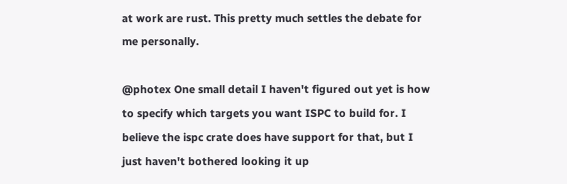at work are rust. This pretty much settles the debate for me personally.

@photex One small detail I haven't figured out yet is how to specify which targets you want ISPC to build for. I believe the ispc crate does have support for that, but I just haven't bothered looking it up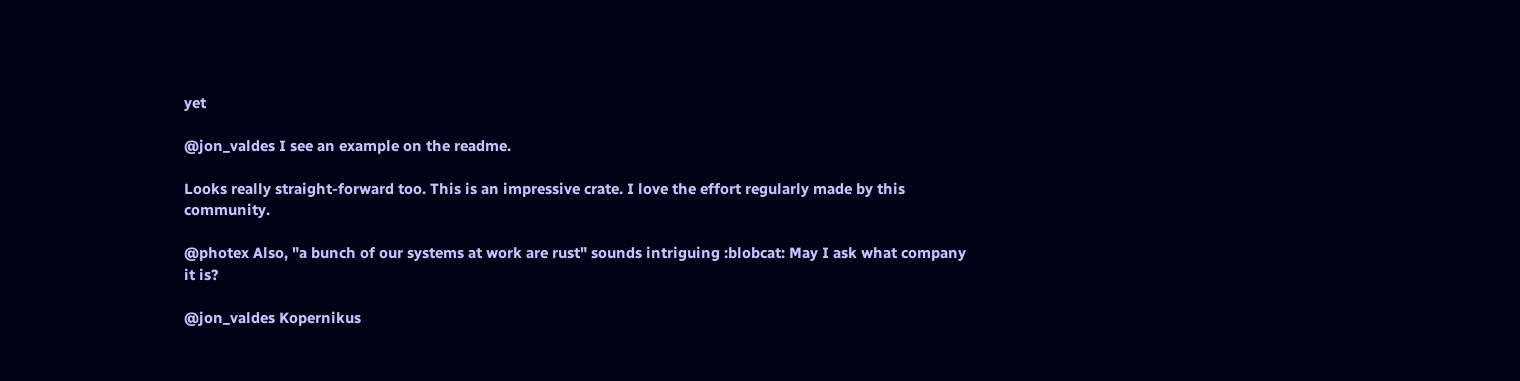yet

@jon_valdes I see an example on the readme.

Looks really straight-forward too. This is an impressive crate. I love the effort regularly made by this community.

@photex Also, "a bunch of our systems at work are rust" sounds intriguing :blobcat: May I ask what company it is?

@jon_valdes Kopernikus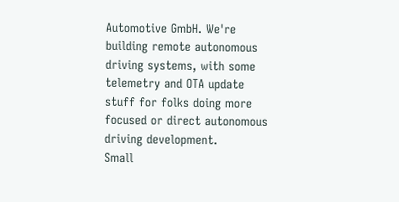Automotive GmbH. We're building remote autonomous driving systems, with some telemetry and OTA update stuff for folks doing more focused or direct autonomous driving development.
Small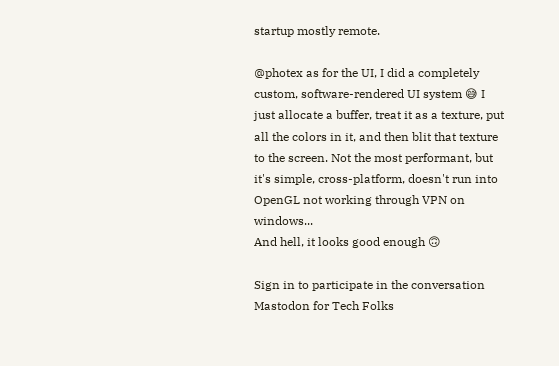startup mostly remote.

@photex as for the UI, I did a completely custom, software-rendered UI system 😅 I just allocate a buffer, treat it as a texture, put all the colors in it, and then blit that texture to the screen. Not the most performant, but it's simple, cross-platform, doesn't run into OpenGL not working through VPN on windows...
And hell, it looks good enough 🙃

Sign in to participate in the conversation
Mastodon for Tech Folks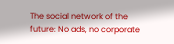The social network of the future: No ads, no corporate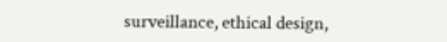surveillance, ethical design,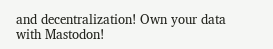and decentralization! Own your data with Mastodon!